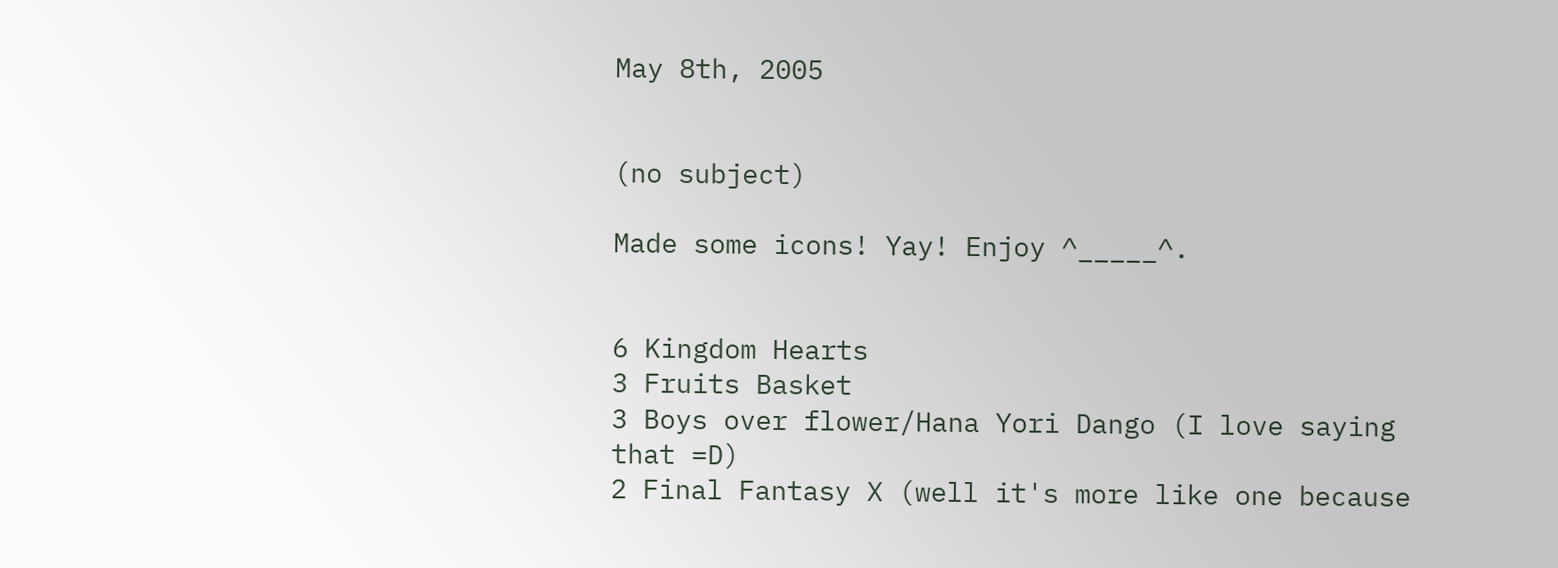May 8th, 2005


(no subject)

Made some icons! Yay! Enjoy ^_____^.


6 Kingdom Hearts
3 Fruits Basket
3 Boys over flower/Hana Yori Dango (I love saying that =D)
2 Final Fantasy X (well it's more like one because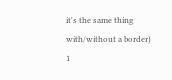it's the same thing with/without a border)
1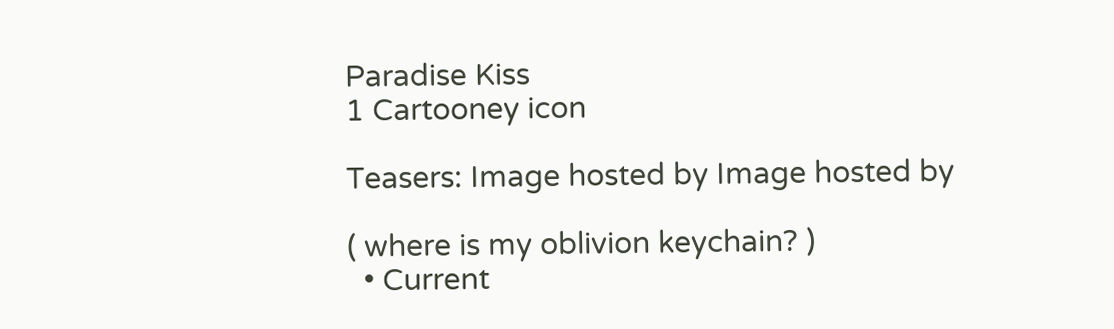Paradise Kiss
1 Cartooney icon

Teasers: Image hosted by Image hosted by

( where is my oblivion keychain? )
  • Current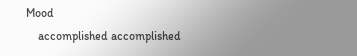Mood
    accomplished accomplished